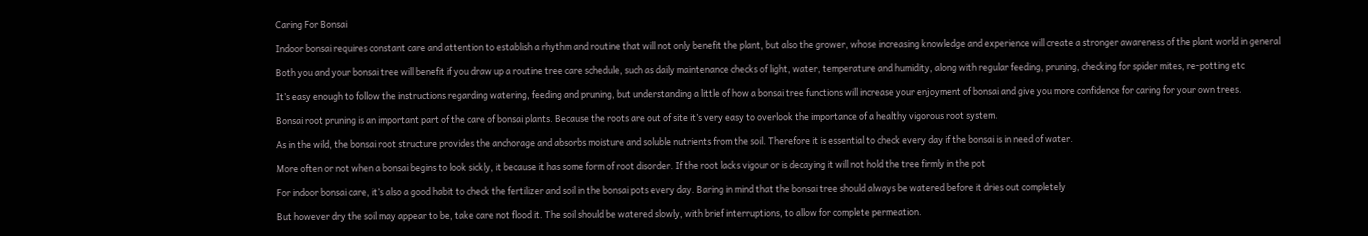Caring For Bonsai

Indoor bonsai requires constant care and attention to establish a rhythm and routine that will not only benefit the plant, but also the grower, whose increasing knowledge and experience will create a stronger awareness of the plant world in general

Both you and your bonsai tree will benefit if you draw up a routine tree care schedule, such as daily maintenance checks of light, water, temperature and humidity, along with regular feeding, pruning, checking for spider mites, re-potting etc

It’s easy enough to follow the instructions regarding watering, feeding and pruning, but understanding a little of how a bonsai tree functions will increase your enjoyment of bonsai and give you more confidence for caring for your own trees.

Bonsai root pruning is an important part of the care of bonsai plants. Because the roots are out of site it’s very easy to overlook the importance of a healthy vigorous root system.

As in the wild, the bonsai root structure provides the anchorage and absorbs moisture and soluble nutrients from the soil. Therefore it is essential to check every day if the bonsai is in need of water.

More often or not when a bonsai begins to look sickly, it because it has some form of root disorder. If the root lacks vigour or is decaying it will not hold the tree firmly in the pot

For indoor bonsai care, it’s also a good habit to check the fertilizer and soil in the bonsai pots every day. Baring in mind that the bonsai tree should always be watered before it dries out completely

But however dry the soil may appear to be, take care not flood it. The soil should be watered slowly, with brief interruptions, to allow for complete permeation.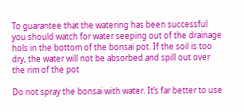To guarantee that the watering has been successful you should watch for water seeping out of the drainage hols in the bottom of the bonsai pot. If the soil is too dry, the water will not be absorbed and spill out over the rim of the pot

Do not spray the bonsai with water. It’s far better to use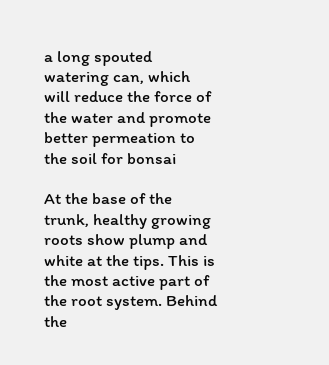a long spouted watering can, which will reduce the force of the water and promote better permeation to the soil for bonsai

At the base of the trunk, healthy growing roots show plump and white at the tips. This is the most active part of the root system. Behind the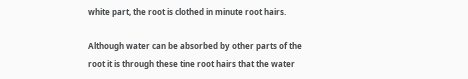white part, the root is clothed in minute root hairs.

Although water can be absorbed by other parts of the root it is through these tine root hairs that the water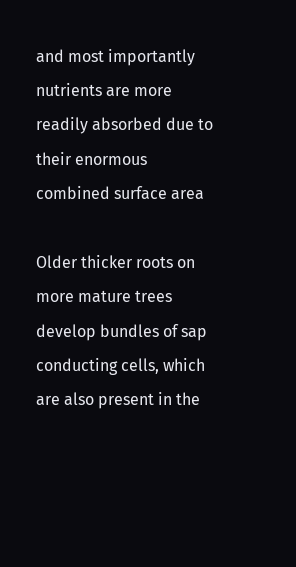and most importantly nutrients are more readily absorbed due to their enormous combined surface area

Older thicker roots on more mature trees develop bundles of sap conducting cells, which are also present in the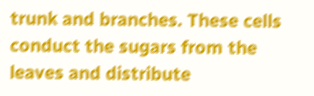trunk and branches. These cells conduct the sugars from the leaves and distribute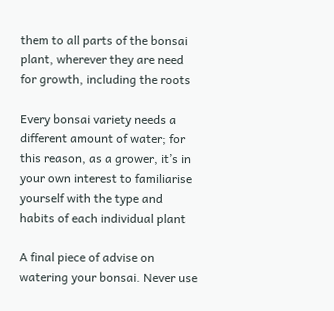them to all parts of the bonsai plant, wherever they are need for growth, including the roots

Every bonsai variety needs a different amount of water; for this reason, as a grower, it’s in your own interest to familiarise yourself with the type and habits of each individual plant

A final piece of advise on watering your bonsai. Never use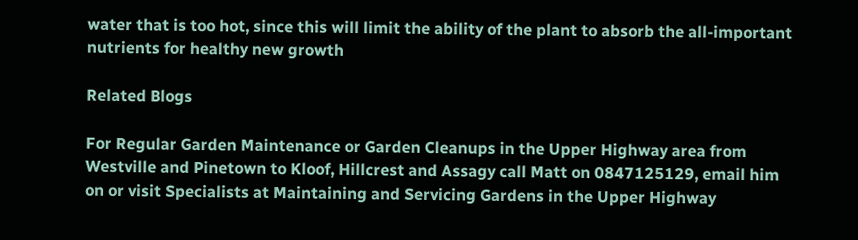water that is too hot, since this will limit the ability of the plant to absorb the all-important nutrients for healthy new growth

Related Blogs

For Regular Garden Maintenance or Garden Cleanups in the Upper Highway area from Westville and Pinetown to Kloof, Hillcrest and Assagy call Matt on 0847125129, email him on or visit Specialists at Maintaining and Servicing Gardens in the Upper Highway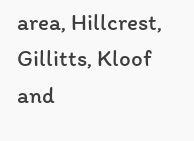area, Hillcrest, Gillitts, Kloof and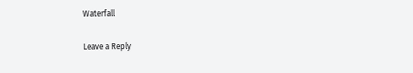Waterfall

Leave a Reply